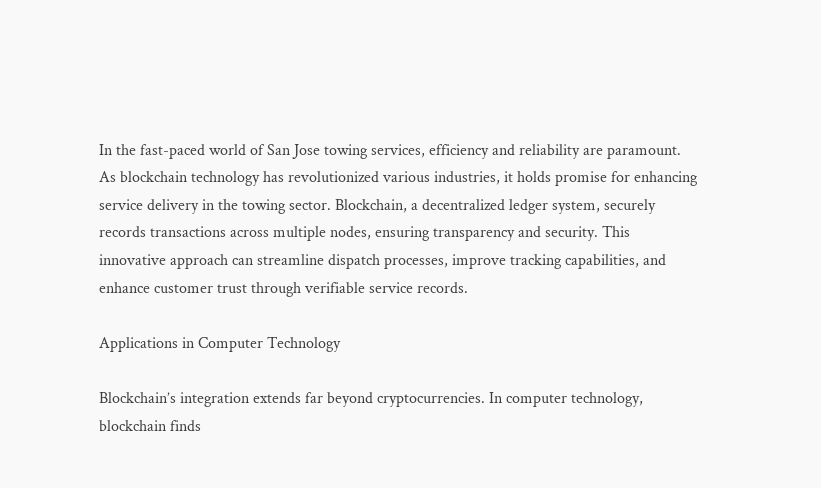In the fast-paced world of San Jose towing services, efficiency and reliability are paramount. As blockchain technology has revolutionized various industries, it holds promise for enhancing service delivery in the towing sector. Blockchain, a decentralized ledger system, securely records transactions across multiple nodes, ensuring transparency and security. This innovative approach can streamline dispatch processes, improve tracking capabilities, and enhance customer trust through verifiable service records.

Applications in Computer Technology

Blockchain’s integration extends far beyond cryptocurrencies. In computer technology, blockchain finds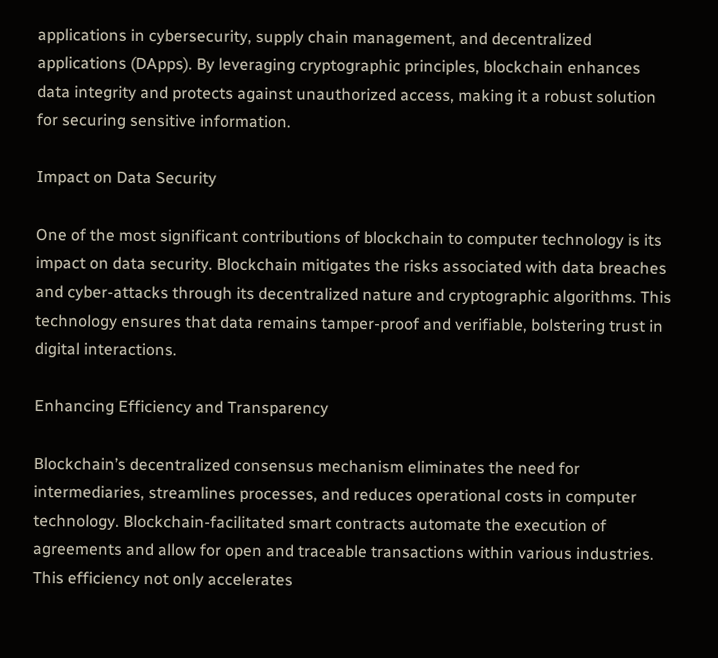applications in cybersecurity, supply chain management, and decentralized applications (DApps). By leveraging cryptographic principles, blockchain enhances data integrity and protects against unauthorized access, making it a robust solution for securing sensitive information.

Impact on Data Security

One of the most significant contributions of blockchain to computer technology is its impact on data security. Blockchain mitigates the risks associated with data breaches and cyber-attacks through its decentralized nature and cryptographic algorithms. This technology ensures that data remains tamper-proof and verifiable, bolstering trust in digital interactions.

Enhancing Efficiency and Transparency

Blockchain’s decentralized consensus mechanism eliminates the need for intermediaries, streamlines processes, and reduces operational costs in computer technology. Blockchain-facilitated smart contracts automate the execution of agreements and allow for open and traceable transactions within various industries. This efficiency not only accelerates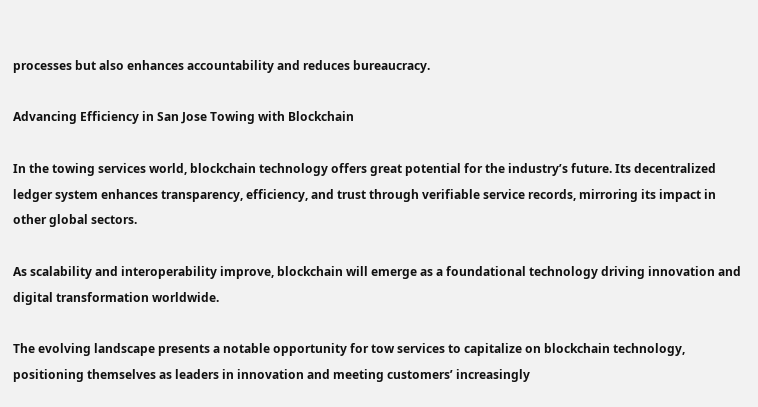processes but also enhances accountability and reduces bureaucracy.

Advancing Efficiency in San Jose Towing with Blockchain

In the towing services world, blockchain technology offers great potential for the industry’s future. Its decentralized ledger system enhances transparency, efficiency, and trust through verifiable service records, mirroring its impact in other global sectors.

As scalability and interoperability improve, blockchain will emerge as a foundational technology driving innovation and digital transformation worldwide.

The evolving landscape presents a notable opportunity for tow services to capitalize on blockchain technology, positioning themselves as leaders in innovation and meeting customers’ increasingly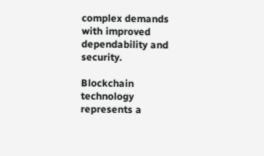complex demands with improved dependability and security.

Blockchain technology represents a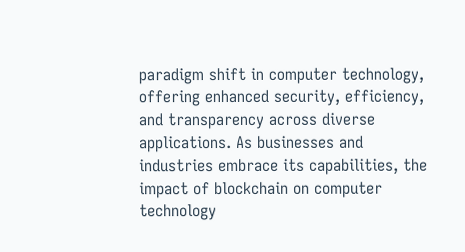paradigm shift in computer technology, offering enhanced security, efficiency, and transparency across diverse applications. As businesses and industries embrace its capabilities, the impact of blockchain on computer technology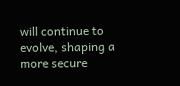will continue to evolve, shaping a more secure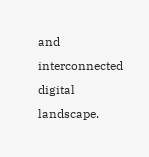and interconnected digital landscape.